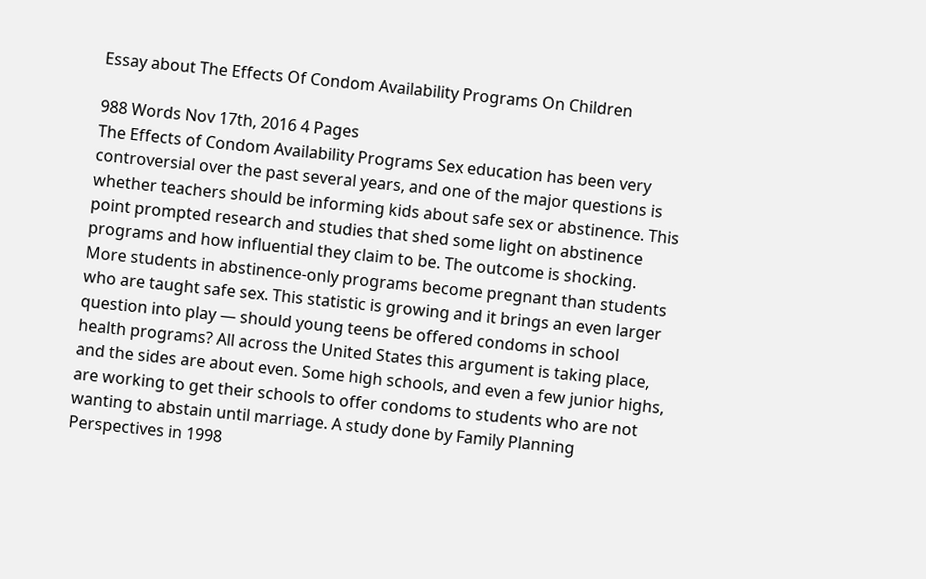Essay about The Effects Of Condom Availability Programs On Children

988 Words Nov 17th, 2016 4 Pages
The Effects of Condom Availability Programs Sex education has been very controversial over the past several years, and one of the major questions is whether teachers should be informing kids about safe sex or abstinence. This point prompted research and studies that shed some light on abstinence programs and how influential they claim to be. The outcome is shocking. More students in abstinence-only programs become pregnant than students who are taught safe sex. This statistic is growing and it brings an even larger question into play — should young teens be offered condoms in school health programs? All across the United States this argument is taking place, and the sides are about even. Some high schools, and even a few junior highs, are working to get their schools to offer condoms to students who are not wanting to abstain until marriage. A study done by Family Planning Perspectives in 1998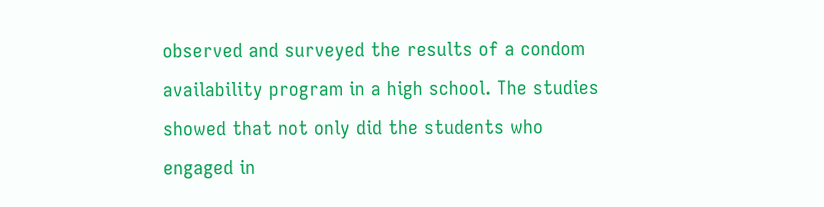observed and surveyed the results of a condom availability program in a high school. The studies showed that not only did the students who engaged in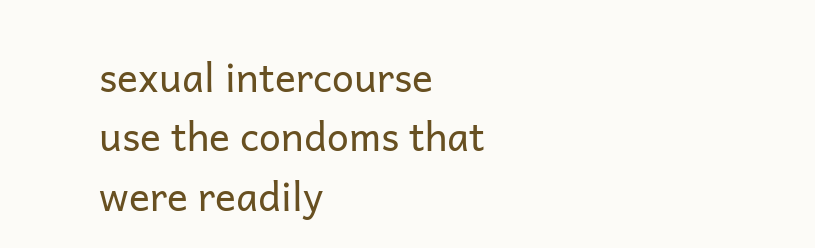sexual intercourse use the condoms that were readily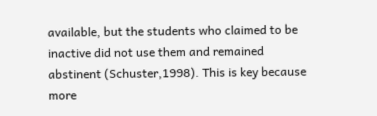available, but the students who claimed to be inactive did not use them and remained abstinent (Schuster,1998). This is key because more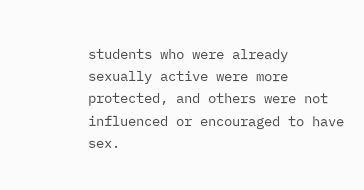students who were already sexually active were more protected, and others were not influenced or encouraged to have sex.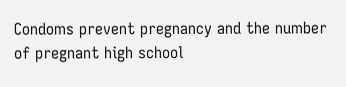Condoms prevent pregnancy and the number of pregnant high school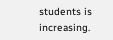students is increasing.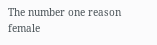The number one reason female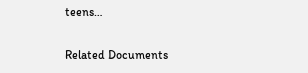teens…

Related Documents